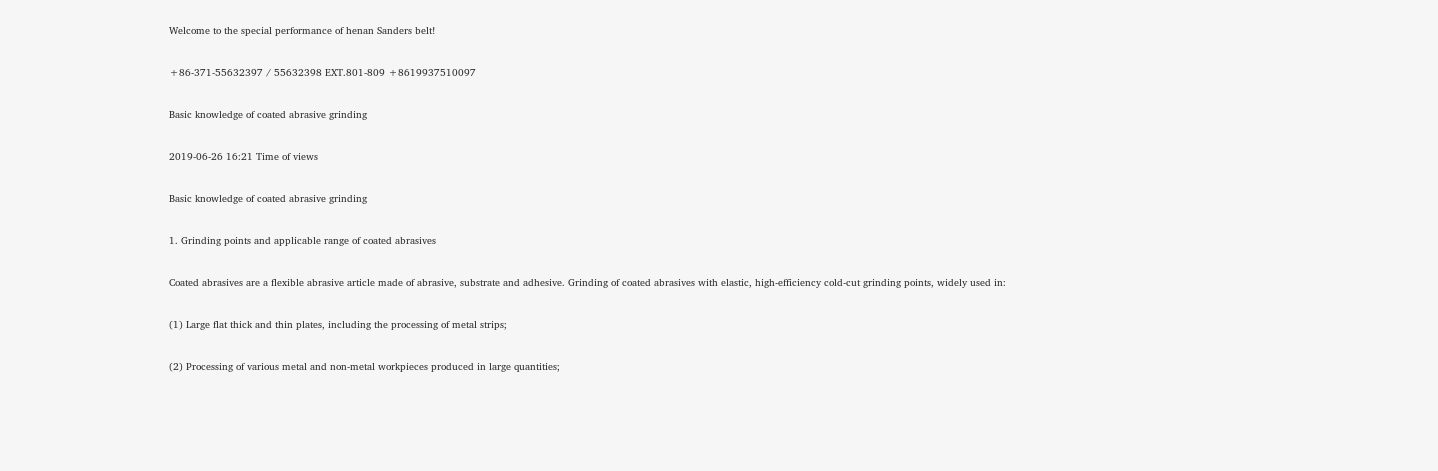Welcome to the special performance of henan Sanders belt!

+86-371-55632397 / 55632398 EXT.801-809 +8619937510097

Basic knowledge of coated abrasive grinding

2019-06-26 16:21 Time of views

Basic knowledge of coated abrasive grinding

1. Grinding points and applicable range of coated abrasives

Coated abrasives are a flexible abrasive article made of abrasive, substrate and adhesive. Grinding of coated abrasives with elastic, high-efficiency cold-cut grinding points, widely used in:

(1) Large flat thick and thin plates, including the processing of metal strips;

(2) Processing of various metal and non-metal workpieces produced in large quantities;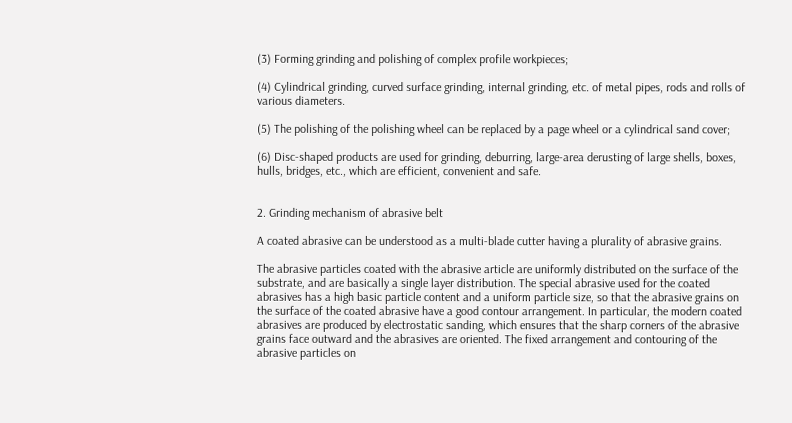(3) Forming grinding and polishing of complex profile workpieces;

(4) Cylindrical grinding, curved surface grinding, internal grinding, etc. of metal pipes, rods and rolls of various diameters.

(5) The polishing of the polishing wheel can be replaced by a page wheel or a cylindrical sand cover;

(6) Disc-shaped products are used for grinding, deburring, large-area derusting of large shells, boxes, hulls, bridges, etc., which are efficient, convenient and safe.


2. Grinding mechanism of abrasive belt

A coated abrasive can be understood as a multi-blade cutter having a plurality of abrasive grains.

The abrasive particles coated with the abrasive article are uniformly distributed on the surface of the substrate, and are basically a single layer distribution. The special abrasive used for the coated abrasives has a high basic particle content and a uniform particle size, so that the abrasive grains on the surface of the coated abrasive have a good contour arrangement. In particular, the modern coated abrasives are produced by electrostatic sanding, which ensures that the sharp corners of the abrasive grains face outward and the abrasives are oriented. The fixed arrangement and contouring of the abrasive particles on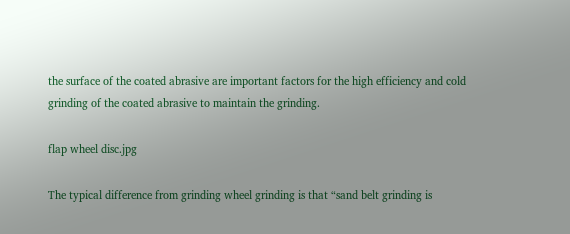the surface of the coated abrasive are important factors for the high efficiency and cold grinding of the coated abrasive to maintain the grinding.

flap wheel disc.jpg

The typical difference from grinding wheel grinding is that “sand belt grinding is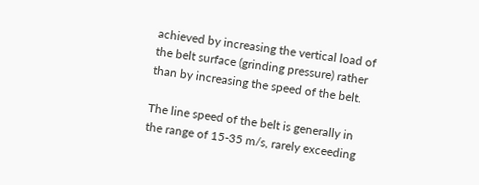achieved by increasing the vertical load of the belt surface (grinding pressure) rather than by increasing the speed of the belt.

The line speed of the belt is generally in the range of 15-35 m/s, rarely exceeding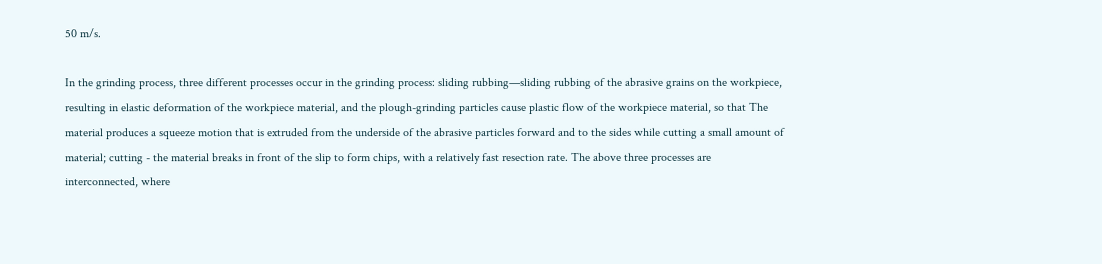50 m/s.

In the grinding process, three different processes occur in the grinding process: sliding rubbing—sliding rubbing of the abrasive grains on the workpiece, resulting in elastic deformation of the workpiece material, and the plough-grinding particles cause plastic flow of the workpiece material, so that The material produces a squeeze motion that is extruded from the underside of the abrasive particles forward and to the sides while cutting a small amount of material; cutting - the material breaks in front of the slip to form chips, with a relatively fast resection rate. The above three processes are interconnected, where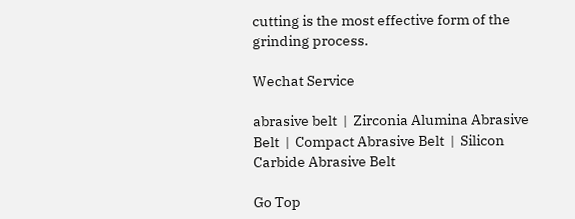cutting is the most effective form of the grinding process.

Wechat Service

abrasive belt  |  Zirconia Alumina Abrasive Belt  |  Compact Abrasive Belt  |  Silicon Carbide Abrasive Belt

Go Top